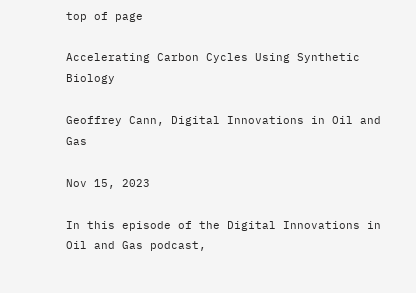top of page

Accelerating Carbon Cycles Using Synthetic Biology

Geoffrey Cann, Digital Innovations in Oil and Gas

Nov 15, 2023

In this episode of the Digital Innovations in Oil and Gas podcast,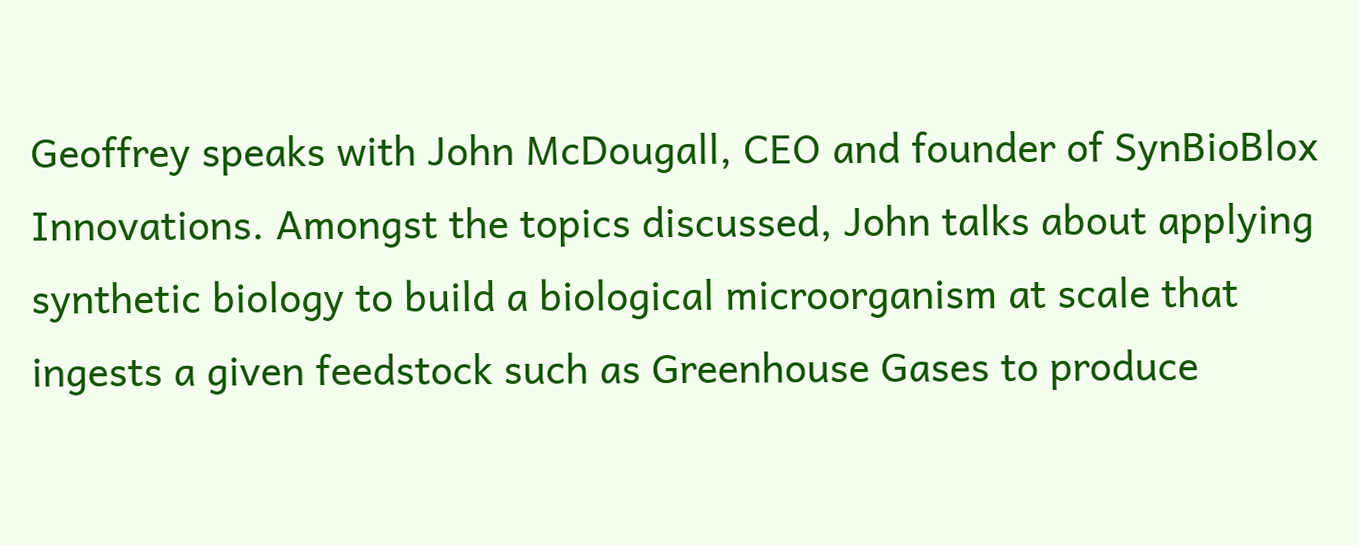Geoffrey speaks with John McDougall, CEO and founder of SynBioBlox Innovations. Amongst the topics discussed, John talks about applying synthetic biology to build a biological microorganism at scale that ingests a given feedstock such as Greenhouse Gases to produce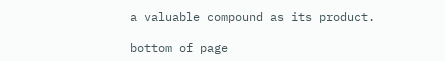a valuable compound as its product.

bottom of page